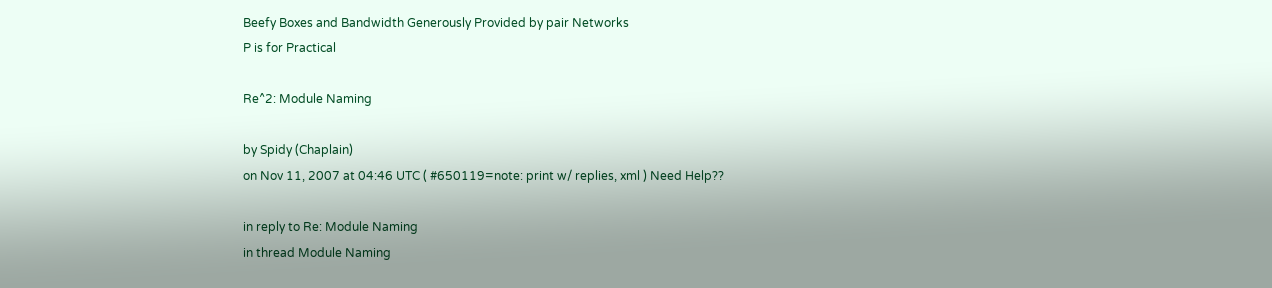Beefy Boxes and Bandwidth Generously Provided by pair Networks
P is for Practical

Re^2: Module Naming

by Spidy (Chaplain)
on Nov 11, 2007 at 04:46 UTC ( #650119=note: print w/ replies, xml ) Need Help??

in reply to Re: Module Naming
in thread Module Naming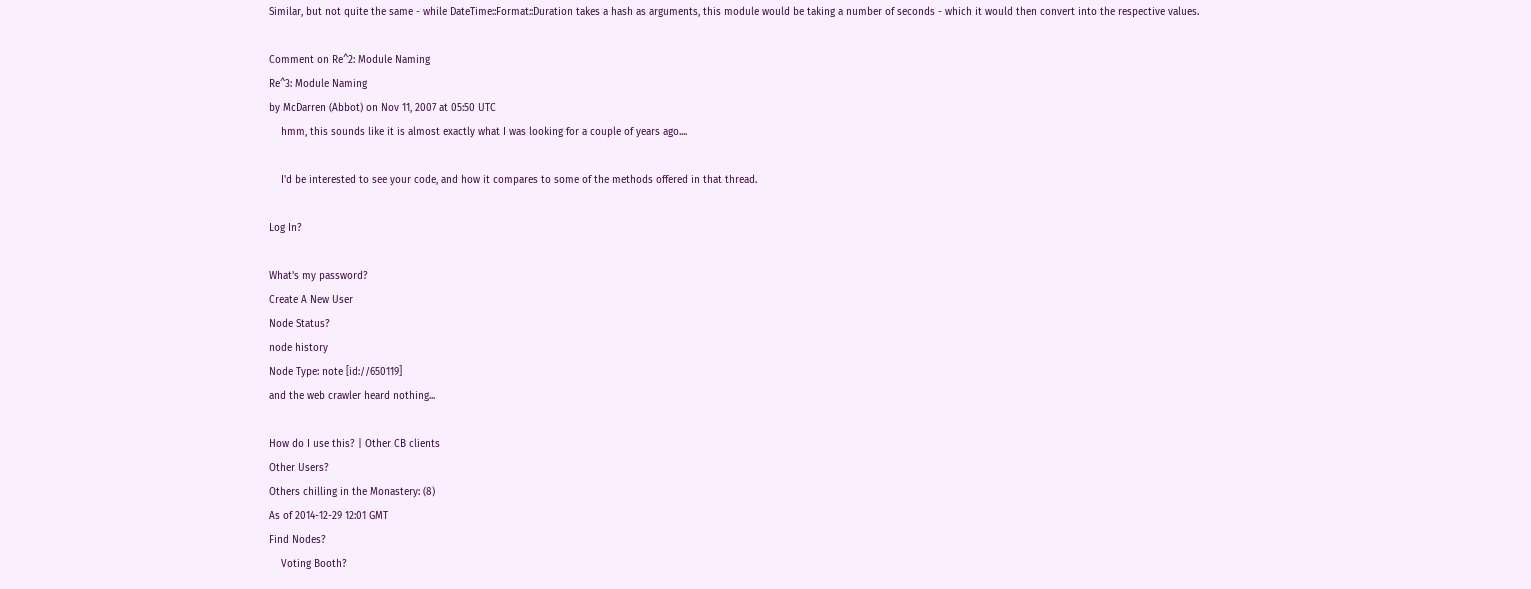Similar, but not quite the same - while DateTime::Format::Duration takes a hash as arguments, this module would be taking a number of seconds - which it would then convert into the respective values.

Comment on Re^2: Module Naming
Re^3: Module Naming
by McDarren (Abbot) on Nov 11, 2007 at 05:50 UTC
    hmm, this sounds like it is almost exactly what I was looking for a couple of years ago....

    I'd be interested to see your code, and how it compares to some of the methods offered in that thread.

Log In?

What's my password?
Create A New User
Node Status?
node history
Node Type: note [id://650119]
and the web crawler heard nothing...

How do I use this? | Other CB clients
Other Users?
Others chilling in the Monastery: (8)
As of 2014-12-29 12:01 GMT
Find Nodes?
    Voting Booth?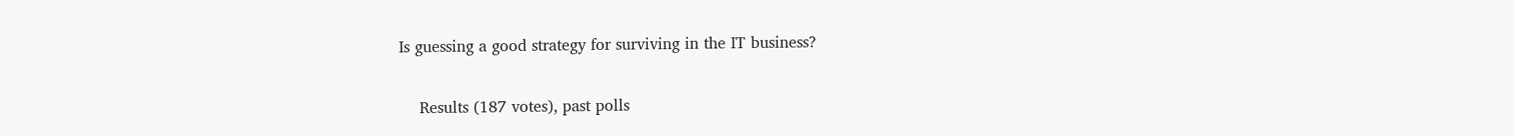Is guessing a good strategy for surviving in the IT business?

    Results (187 votes), past polls